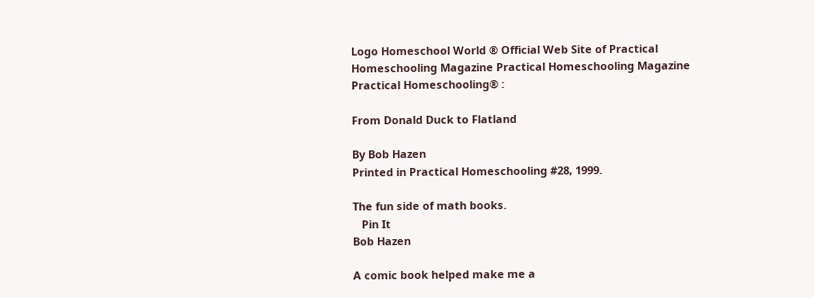Logo Homeschool World ® Official Web Site of Practical Homeschooling Magazine Practical Homeschooling Magazine
Practical Homeschooling® :

From Donald Duck to Flatland

By Bob Hazen
Printed in Practical Homeschooling #28, 1999.

The fun side of math books.
   Pin It
Bob Hazen

A comic book helped make me a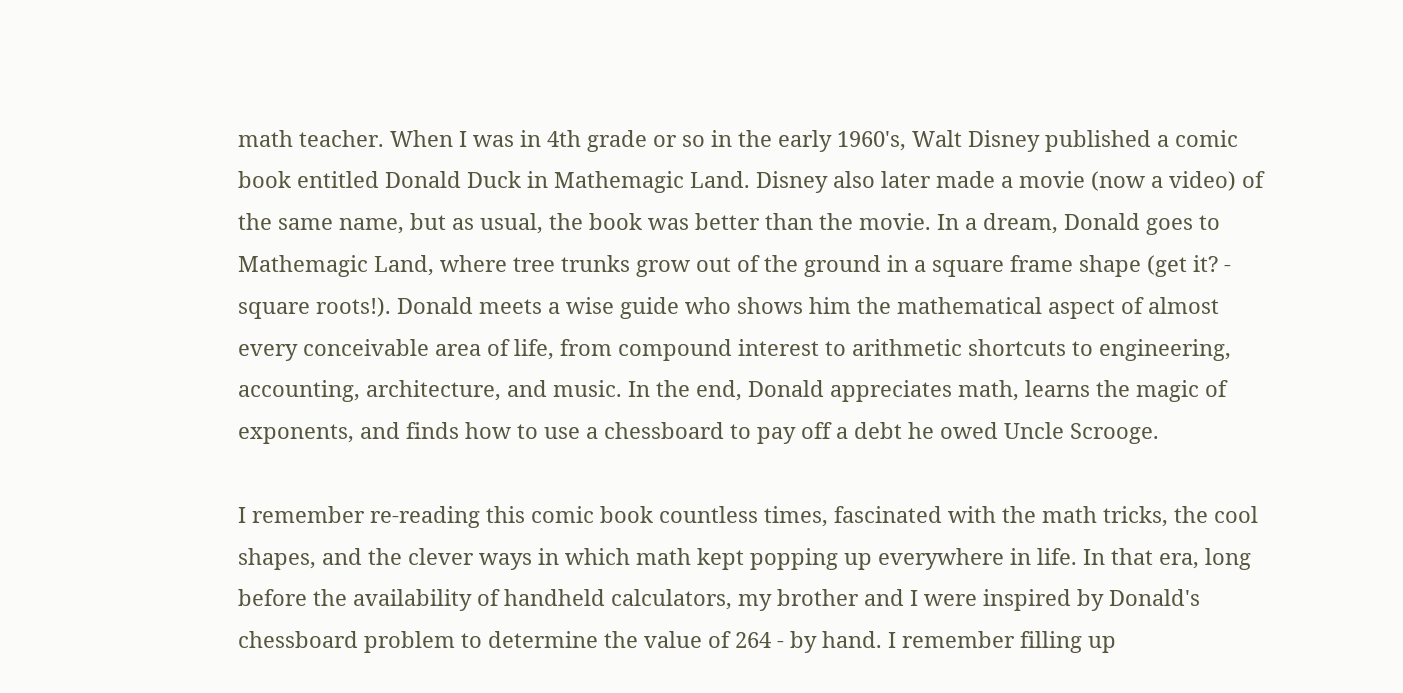math teacher. When I was in 4th grade or so in the early 1960's, Walt Disney published a comic book entitled Donald Duck in Mathemagic Land. Disney also later made a movie (now a video) of the same name, but as usual, the book was better than the movie. In a dream, Donald goes to Mathemagic Land, where tree trunks grow out of the ground in a square frame shape (get it? - square roots!). Donald meets a wise guide who shows him the mathematical aspect of almost every conceivable area of life, from compound interest to arithmetic shortcuts to engineering, accounting, architecture, and music. In the end, Donald appreciates math, learns the magic of exponents, and finds how to use a chessboard to pay off a debt he owed Uncle Scrooge.

I remember re-reading this comic book countless times, fascinated with the math tricks, the cool shapes, and the clever ways in which math kept popping up everywhere in life. In that era, long before the availability of handheld calculators, my brother and I were inspired by Donald's chessboard problem to determine the value of 264 - by hand. I remember filling up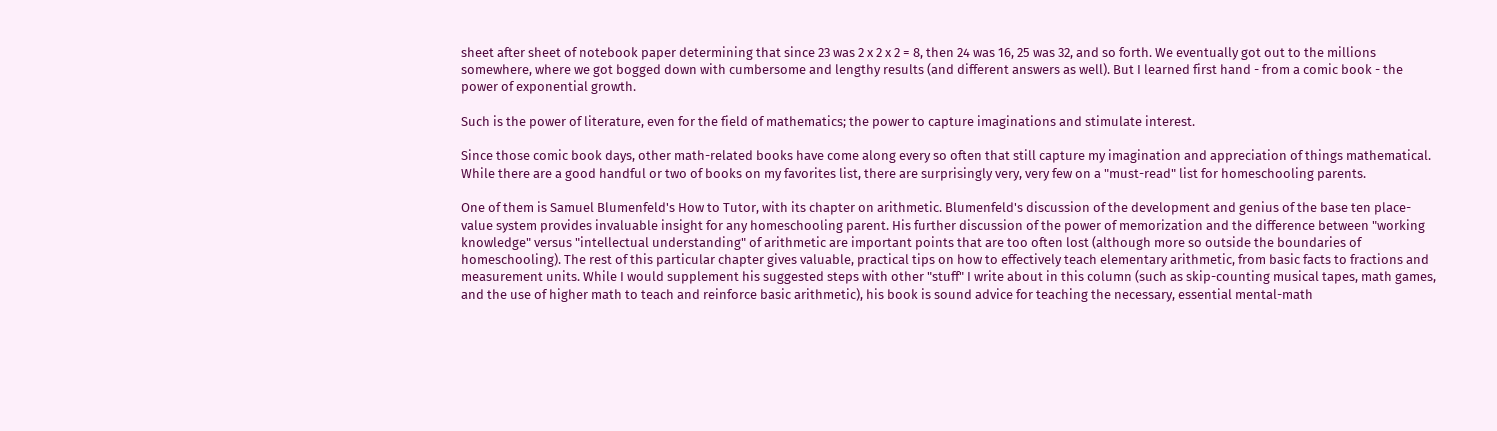sheet after sheet of notebook paper determining that since 23 was 2 x 2 x 2 = 8, then 24 was 16, 25 was 32, and so forth. We eventually got out to the millions somewhere, where we got bogged down with cumbersome and lengthy results (and different answers as well). But I learned first hand - from a comic book - the power of exponential growth.

Such is the power of literature, even for the field of mathematics; the power to capture imaginations and stimulate interest.

Since those comic book days, other math-related books have come along every so often that still capture my imagination and appreciation of things mathematical. While there are a good handful or two of books on my favorites list, there are surprisingly very, very few on a "must-read" list for homeschooling parents.

One of them is Samuel Blumenfeld's How to Tutor, with its chapter on arithmetic. Blumenfeld's discussion of the development and genius of the base ten place-value system provides invaluable insight for any homeschooling parent. His further discussion of the power of memorization and the difference between "working knowledge" versus "intellectual understanding" of arithmetic are important points that are too often lost (although more so outside the boundaries of homeschooling). The rest of this particular chapter gives valuable, practical tips on how to effectively teach elementary arithmetic, from basic facts to fractions and measurement units. While I would supplement his suggested steps with other "stuff" I write about in this column (such as skip-counting musical tapes, math games, and the use of higher math to teach and reinforce basic arithmetic), his book is sound advice for teaching the necessary, essential mental-math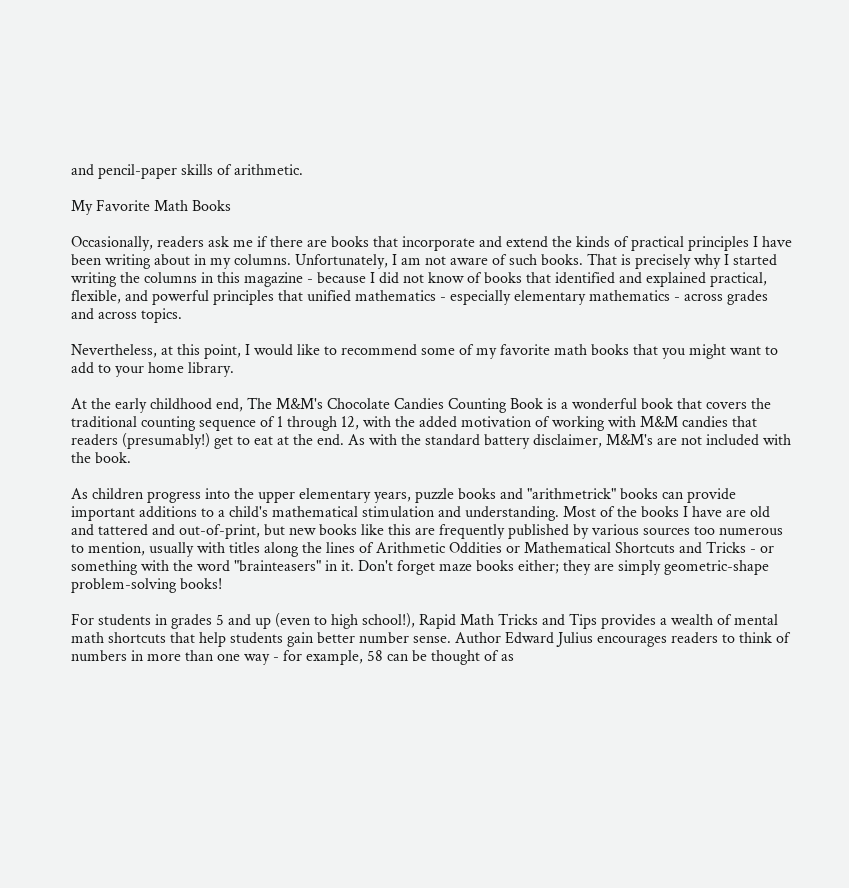and pencil-paper skills of arithmetic.

My Favorite Math Books

Occasionally, readers ask me if there are books that incorporate and extend the kinds of practical principles I have been writing about in my columns. Unfortunately, I am not aware of such books. That is precisely why I started writing the columns in this magazine - because I did not know of books that identified and explained practical, flexible, and powerful principles that unified mathematics - especially elementary mathematics - across grades and across topics.

Nevertheless, at this point, I would like to recommend some of my favorite math books that you might want to add to your home library.

At the early childhood end, The M&M's Chocolate Candies Counting Book is a wonderful book that covers the traditional counting sequence of 1 through 12, with the added motivation of working with M&M candies that readers (presumably!) get to eat at the end. As with the standard battery disclaimer, M&M's are not included with the book.

As children progress into the upper elementary years, puzzle books and "arithmetrick" books can provide important additions to a child's mathematical stimulation and understanding. Most of the books I have are old and tattered and out-of-print, but new books like this are frequently published by various sources too numerous to mention, usually with titles along the lines of Arithmetic Oddities or Mathematical Shortcuts and Tricks - or something with the word "brainteasers" in it. Don't forget maze books either; they are simply geometric-shape problem-solving books!

For students in grades 5 and up (even to high school!), Rapid Math Tricks and Tips provides a wealth of mental math shortcuts that help students gain better number sense. Author Edward Julius encourages readers to think of numbers in more than one way - for example, 58 can be thought of as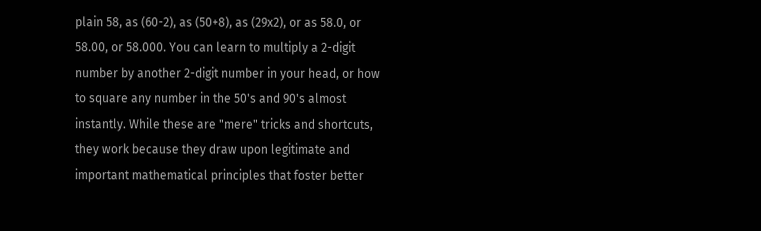plain 58, as (60-2), as (50+8), as (29x2), or as 58.0, or 58.00, or 58.000. You can learn to multiply a 2-digit number by another 2-digit number in your head, or how to square any number in the 50's and 90's almost instantly. While these are "mere" tricks and shortcuts, they work because they draw upon legitimate and important mathematical principles that foster better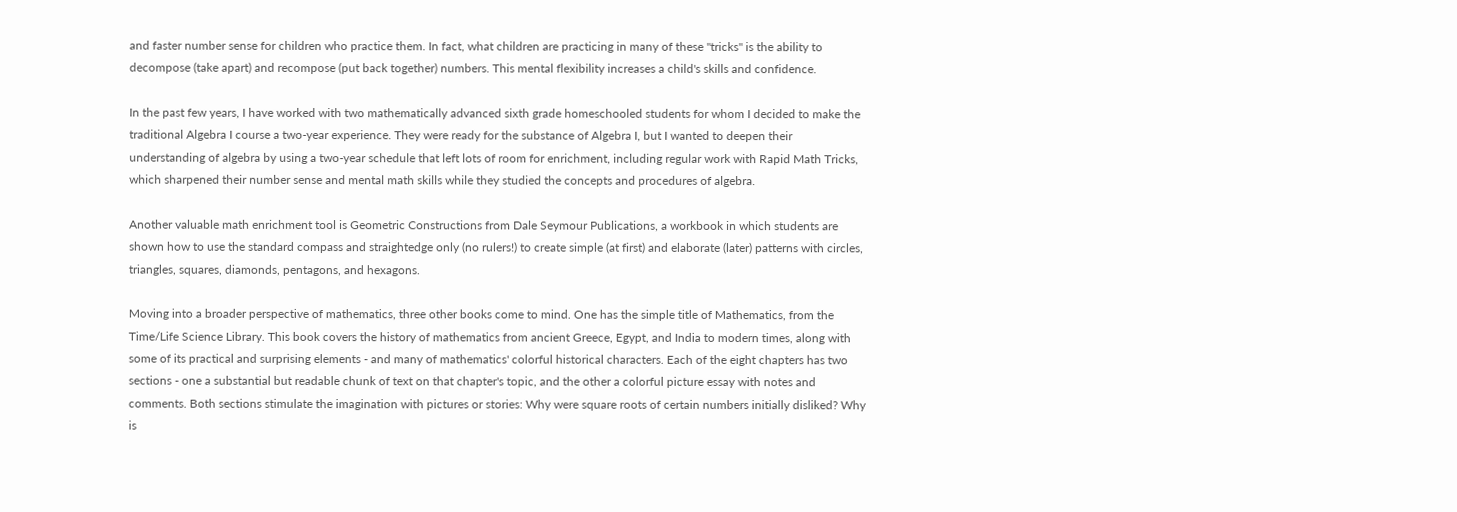and faster number sense for children who practice them. In fact, what children are practicing in many of these "tricks" is the ability to decompose (take apart) and recompose (put back together) numbers. This mental flexibility increases a child's skills and confidence.

In the past few years, I have worked with two mathematically advanced sixth grade homeschooled students for whom I decided to make the traditional Algebra I course a two-year experience. They were ready for the substance of Algebra I, but I wanted to deepen their understanding of algebra by using a two-year schedule that left lots of room for enrichment, including regular work with Rapid Math Tricks, which sharpened their number sense and mental math skills while they studied the concepts and procedures of algebra.

Another valuable math enrichment tool is Geometric Constructions from Dale Seymour Publications, a workbook in which students are shown how to use the standard compass and straightedge only (no rulers!) to create simple (at first) and elaborate (later) patterns with circles, triangles, squares, diamonds, pentagons, and hexagons.

Moving into a broader perspective of mathematics, three other books come to mind. One has the simple title of Mathematics, from the Time/Life Science Library. This book covers the history of mathematics from ancient Greece, Egypt, and India to modern times, along with some of its practical and surprising elements - and many of mathematics' colorful historical characters. Each of the eight chapters has two sections - one a substantial but readable chunk of text on that chapter's topic, and the other a colorful picture essay with notes and comments. Both sections stimulate the imagination with pictures or stories: Why were square roots of certain numbers initially disliked? Why is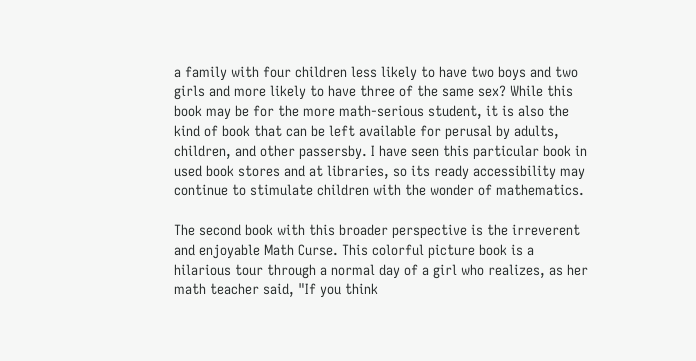a family with four children less likely to have two boys and two girls and more likely to have three of the same sex? While this book may be for the more math-serious student, it is also the kind of book that can be left available for perusal by adults, children, and other passersby. I have seen this particular book in used book stores and at libraries, so its ready accessibility may continue to stimulate children with the wonder of mathematics.

The second book with this broader perspective is the irreverent and enjoyable Math Curse. This colorful picture book is a hilarious tour through a normal day of a girl who realizes, as her math teacher said, "If you think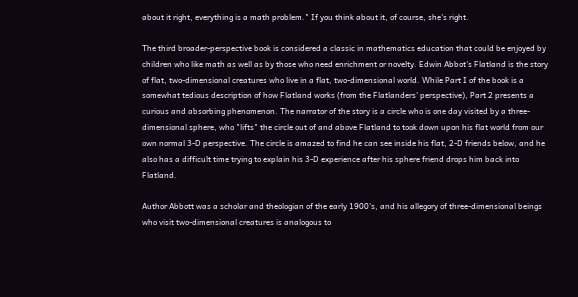about it right, everything is a math problem." If you think about it, of course, she's right.

The third broader-perspective book is considered a classic in mathematics education that could be enjoyed by children who like math as well as by those who need enrichment or novelty. Edwin Abbot's Flatland is the story of flat, two-dimensional creatures who live in a flat, two-dimensional world. While Part I of the book is a somewhat tedious description of how Flatland works (from the Flatlanders' perspective), Part 2 presents a curious and absorbing phenomenon. The narrator of the story is a circle who is one day visited by a three-dimensional sphere, who "lifts" the circle out of and above Flatland to took down upon his flat world from our own normal 3-D perspective. The circle is amazed to find he can see inside his flat, 2-D friends below, and he also has a difficult time trying to explain his 3-D experience after his sphere friend drops him back into Flatland.

Author Abbott was a scholar and theologian of the early 1900's, and his allegory of three-dimensional beings who visit two-dimensional creatures is analogous to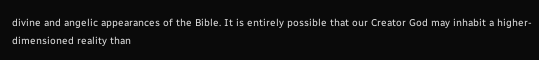divine and angelic appearances of the Bible. It is entirely possible that our Creator God may inhabit a higher-dimensioned reality than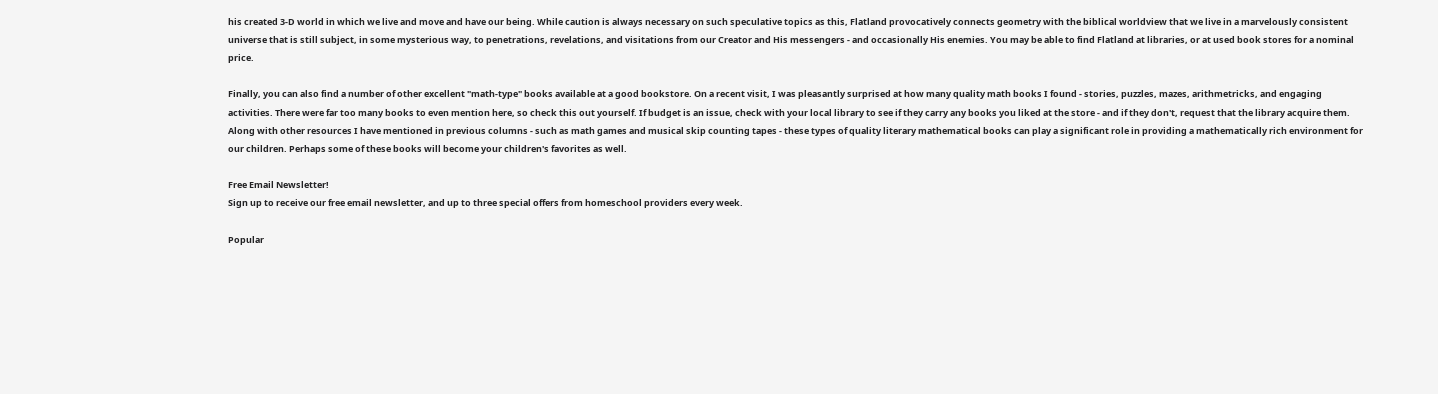his created 3-D world in which we live and move and have our being. While caution is always necessary on such speculative topics as this, Flatland provocatively connects geometry with the biblical worldview that we live in a marvelously consistent universe that is still subject, in some mysterious way, to penetrations, revelations, and visitations from our Creator and His messengers - and occasionally His enemies. You may be able to find Flatland at libraries, or at used book stores for a nominal price.

Finally, you can also find a number of other excellent "math-type" books available at a good bookstore. On a recent visit, I was pleasantly surprised at how many quality math books I found - stories, puzzles, mazes, arithmetricks, and engaging activities. There were far too many books to even mention here, so check this out yourself. If budget is an issue, check with your local library to see if they carry any books you liked at the store - and if they don't, request that the library acquire them. Along with other resources I have mentioned in previous columns - such as math games and musical skip counting tapes - these types of quality literary mathematical books can play a significant role in providing a mathematically rich environment for our children. Perhaps some of these books will become your children's favorites as well.

Free Email Newsletter!
Sign up to receive our free email newsletter, and up to three special offers from homeschool providers every week.

Popular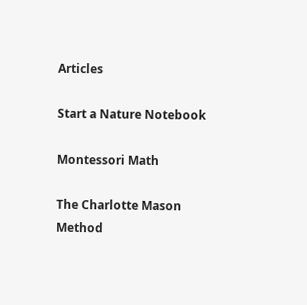Articles

Start a Nature Notebook

Montessori Math

The Charlotte Mason Method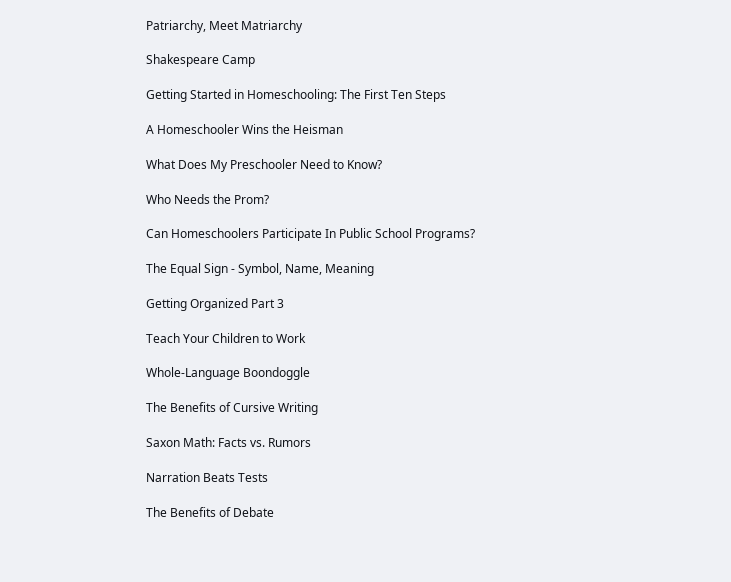Patriarchy, Meet Matriarchy

Shakespeare Camp

Getting Started in Homeschooling: The First Ten Steps

A Homeschooler Wins the Heisman

What Does My Preschooler Need to Know?

Who Needs the Prom?

Can Homeschoolers Participate In Public School Programs?

The Equal Sign - Symbol, Name, Meaning

Getting Organized Part 3

Teach Your Children to Work

Whole-Language Boondoggle

The Benefits of Cursive Writing

Saxon Math: Facts vs. Rumors

Narration Beats Tests

The Benefits of Debate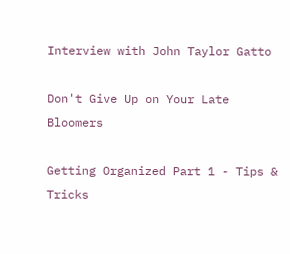Interview with John Taylor Gatto

Don't Give Up on Your Late Bloomers

Getting Organized Part 1 - Tips & Tricks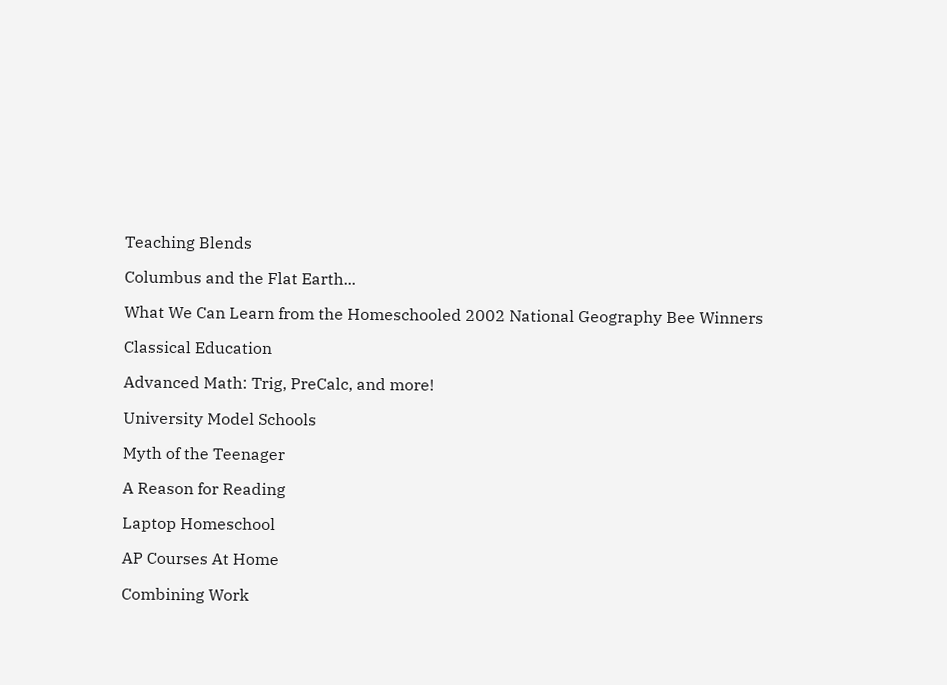Teaching Blends

Columbus and the Flat Earth...

What We Can Learn from the Homeschooled 2002 National Geography Bee Winners

Classical Education

Advanced Math: Trig, PreCalc, and more!

University Model Schools

Myth of the Teenager

A Reason for Reading

Laptop Homeschool

AP Courses At Home

Combining Work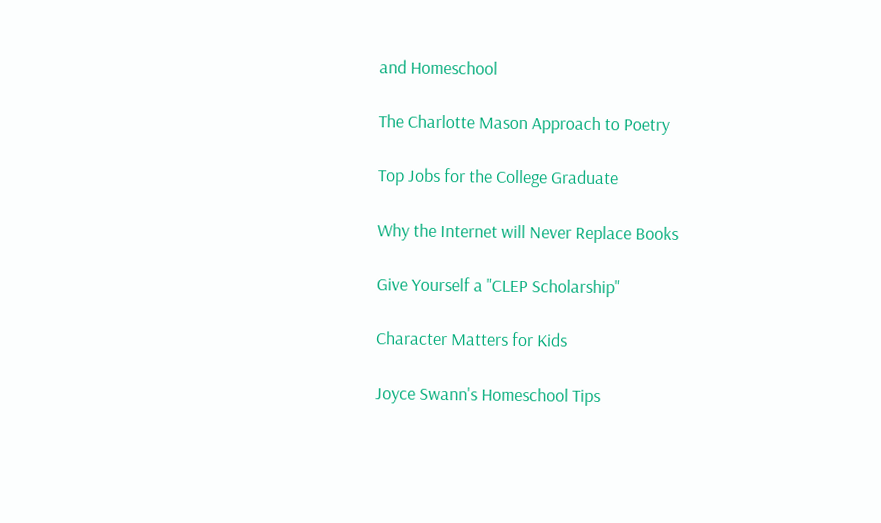and Homeschool

The Charlotte Mason Approach to Poetry

Top Jobs for the College Graduate

Why the Internet will Never Replace Books

Give Yourself a "CLEP Scholarship"

Character Matters for Kids

Joyce Swann's Homeschool Tips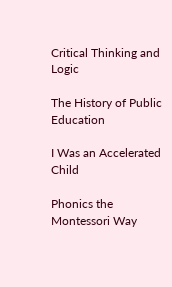Critical Thinking and Logic

The History of Public Education

I Was an Accelerated Child

Phonics the Montessori Way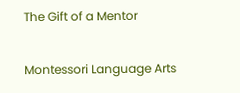The Gift of a Mentor

Montessori Language Arts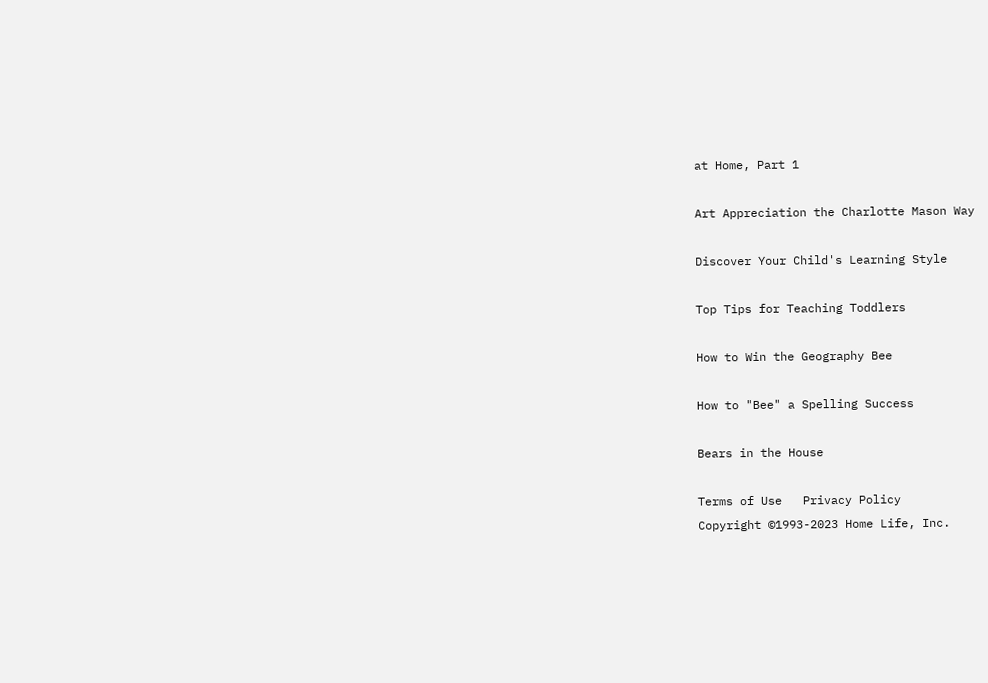at Home, Part 1

Art Appreciation the Charlotte Mason Way

Discover Your Child's Learning Style

Top Tips for Teaching Toddlers

How to Win the Geography Bee

How to "Bee" a Spelling Success

Bears in the House

Terms of Use   Privacy Policy
Copyright ©1993-2023 Home Life, Inc.